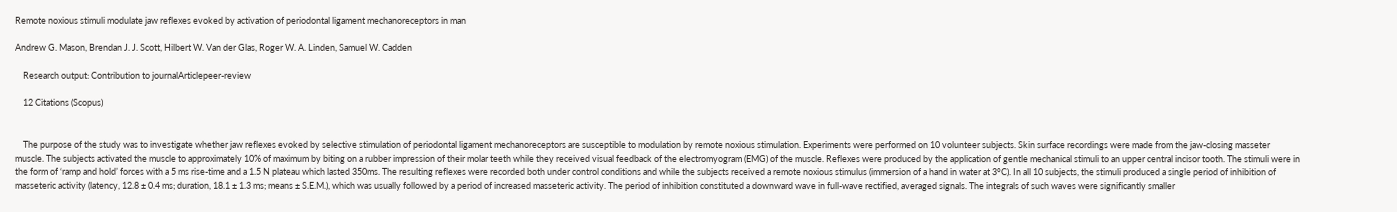Remote noxious stimuli modulate jaw reflexes evoked by activation of periodontal ligament mechanoreceptors in man

Andrew G. Mason, Brendan J. J. Scott, Hilbert W. Van der Glas, Roger W. A. Linden, Samuel W. Cadden

    Research output: Contribution to journalArticlepeer-review

    12 Citations (Scopus)


    The purpose of the study was to investigate whether jaw reflexes evoked by selective stimulation of periodontal ligament mechanoreceptors are susceptible to modulation by remote noxious stimulation. Experiments were performed on 10 volunteer subjects. Skin surface recordings were made from the jaw-closing masseter muscle. The subjects activated the muscle to approximately 10% of maximum by biting on a rubber impression of their molar teeth while they received visual feedback of the electromyogram (EMG) of the muscle. Reflexes were produced by the application of gentle mechanical stimuli to an upper central incisor tooth. The stimuli were in the form of ‘ramp and hold’ forces with a 5 ms rise-time and a 1.5 N plateau which lasted 350ms. The resulting reflexes were recorded both under control conditions and while the subjects received a remote noxious stimulus (immersion of a hand in water at 3°C). In all 10 subjects, the stimuli produced a single period of inhibition of masseteric activity (latency, 12.8 ± 0.4 ms; duration, 18.1 ± 1.3 ms; means ± S.E.M.), which was usually followed by a period of increased masseteric activity. The period of inhibition constituted a downward wave in full-wave rectified, averaged signals. The integrals of such waves were significantly smaller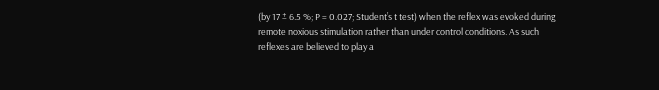(by 17 ± 6.5 %; P = 0.027; Student’s t test) when the reflex was evoked during remote noxious stimulation rather than under control conditions. As such reflexes are believed to play a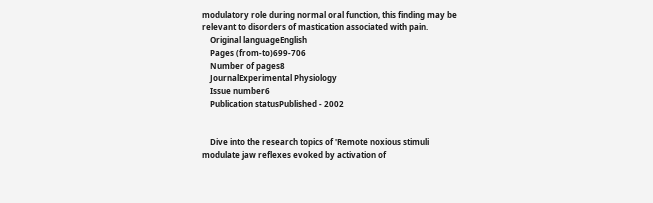modulatory role during normal oral function, this finding may be relevant to disorders of mastication associated with pain.
    Original languageEnglish
    Pages (from-to)699-706
    Number of pages8
    JournalExperimental Physiology
    Issue number6
    Publication statusPublished - 2002


    Dive into the research topics of 'Remote noxious stimuli modulate jaw reflexes evoked by activation of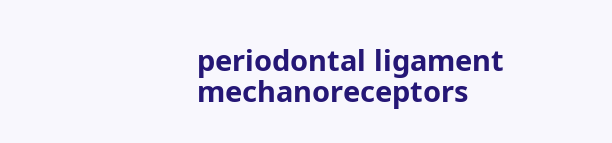periodontal ligament mechanoreceptors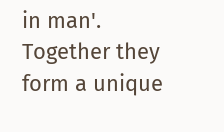in man'. Together they form a unique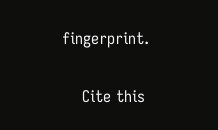fingerprint.

    Cite this